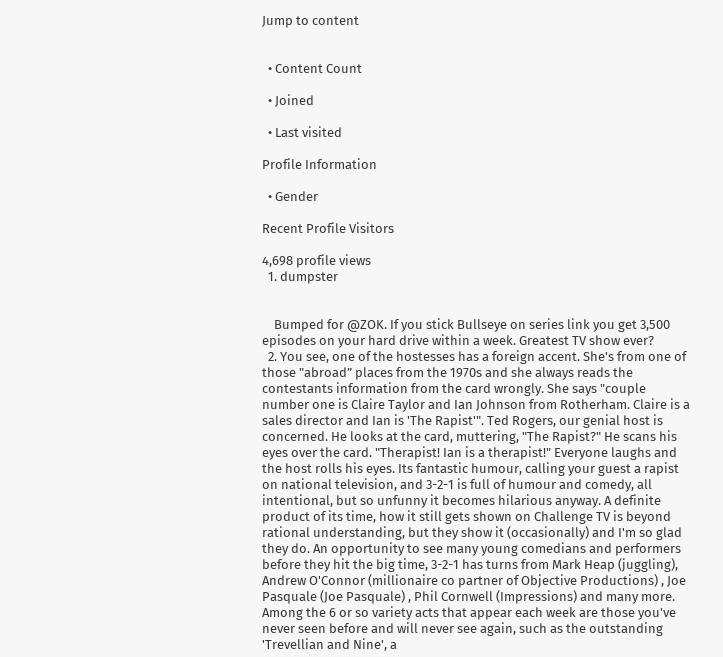Jump to content


  • Content Count

  • Joined

  • Last visited

Profile Information

  • Gender

Recent Profile Visitors

4,698 profile views
  1. dumpster


    Bumped for @ZOK. If you stick Bullseye on series link you get 3,500 episodes on your hard drive within a week. Greatest TV show ever?
  2. You see, one of the hostesses has a foreign accent. She's from one of those "abroad” places from the 1970s and she always reads the contestants information from the card wrongly. She says "couple number one is Claire Taylor and Ian Johnson from Rotherham. Claire is a sales director and Ian is 'The Rapist'". Ted Rogers, our genial host is concerned. He looks at the card, muttering, "The Rapist?" He scans his eyes over the card. "Therapist! Ian is a therapist!" Everyone laughs and the host rolls his eyes. Its fantastic humour, calling your guest a rapist on national television, and 3-2-1 is full of humour and comedy, all intentional, but so unfunny it becomes hilarious anyway. A definite product of its time, how it still gets shown on Challenge TV is beyond rational understanding, but they show it (occasionally) and I'm so glad they do. An opportunity to see many young comedians and performers before they hit the big time, 3-2-1 has turns from Mark Heap (juggling), Andrew O'Connor (millionaire co partner of Objective Productions) , Joe Pasquale (Joe Pasquale) , Phil Cornwell (Impressions) and many more. Among the 6 or so variety acts that appear each week are those you've never seen before and will never see again, such as the outstanding 'Trevellian and Nine', a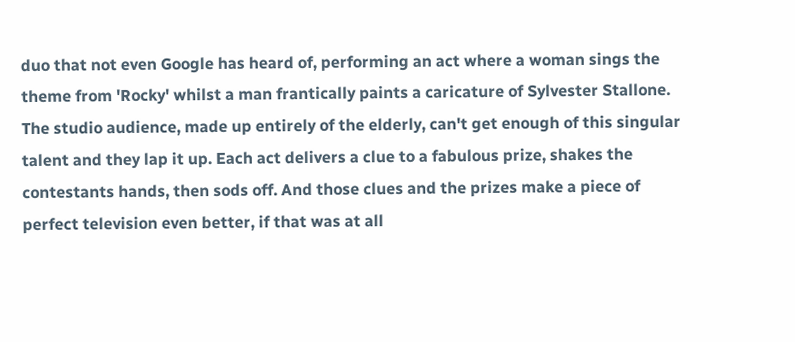duo that not even Google has heard of, performing an act where a woman sings the theme from 'Rocky' whilst a man frantically paints a caricature of Sylvester Stallone. The studio audience, made up entirely of the elderly, can't get enough of this singular talent and they lap it up. Each act delivers a clue to a fabulous prize, shakes the contestants hands, then sods off. And those clues and the prizes make a piece of perfect television even better, if that was at all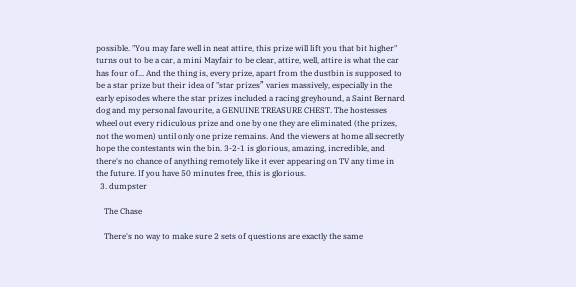possible. "You may fare well in neat attire, this prize will lift you that bit higher" turns out to be a car, a mini Mayfair to be clear, attire, well, attire is what the car has four of... And the thing is, every prize, apart from the dustbin is supposed to be a star prize but their idea of "star prizes” varies massively, especially in the early episodes where the star prizes included a racing greyhound, a Saint Bernard dog and my personal favourite, a GENUINE TREASURE CHEST. The hostesses wheel out every ridiculous prize and one by one they are eliminated (the prizes, not the women) until only one prize remains. And the viewers at home all secretly hope the contestants win the bin. 3-2-1 is glorious, amazing, incredible, and there's no chance of anything remotely like it ever appearing on TV any time in the future. If you have 50 minutes free, this is glorious.
  3. dumpster

    The Chase

    There's no way to make sure 2 sets of questions are exactly the same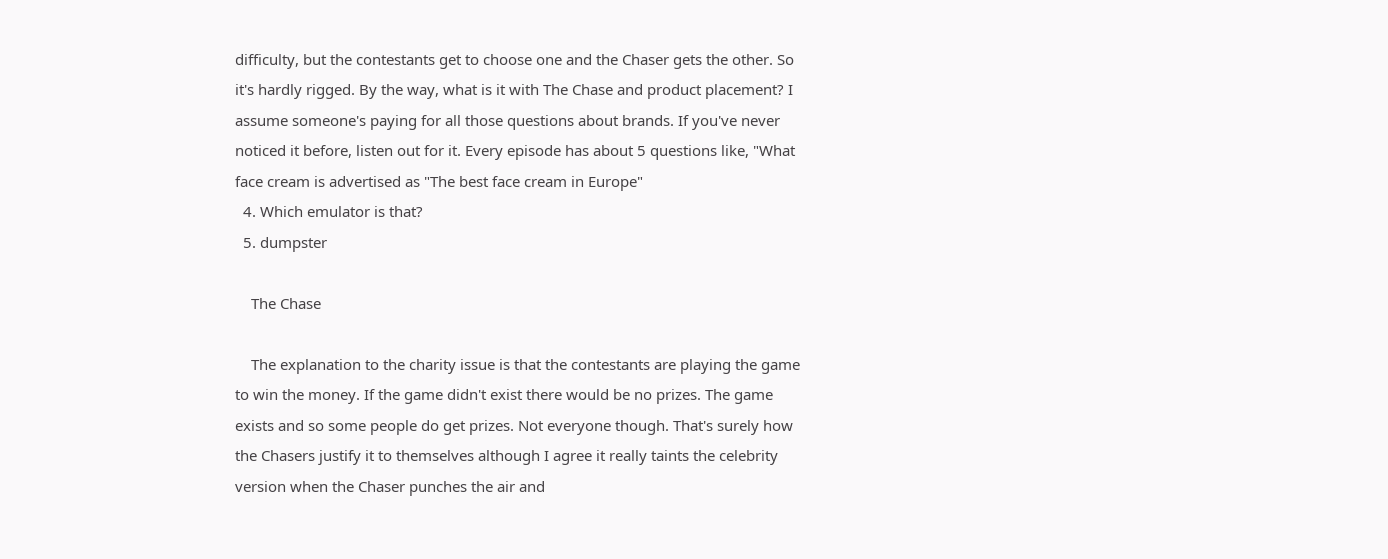difficulty, but the contestants get to choose one and the Chaser gets the other. So it's hardly rigged. By the way, what is it with The Chase and product placement? I assume someone's paying for all those questions about brands. If you've never noticed it before, listen out for it. Every episode has about 5 questions like, "What face cream is advertised as "The best face cream in Europe"
  4. Which emulator is that?
  5. dumpster

    The Chase

    The explanation to the charity issue is that the contestants are playing the game to win the money. If the game didn't exist there would be no prizes. The game exists and so some people do get prizes. Not everyone though. That's surely how the Chasers justify it to themselves although I agree it really taints the celebrity version when the Chaser punches the air and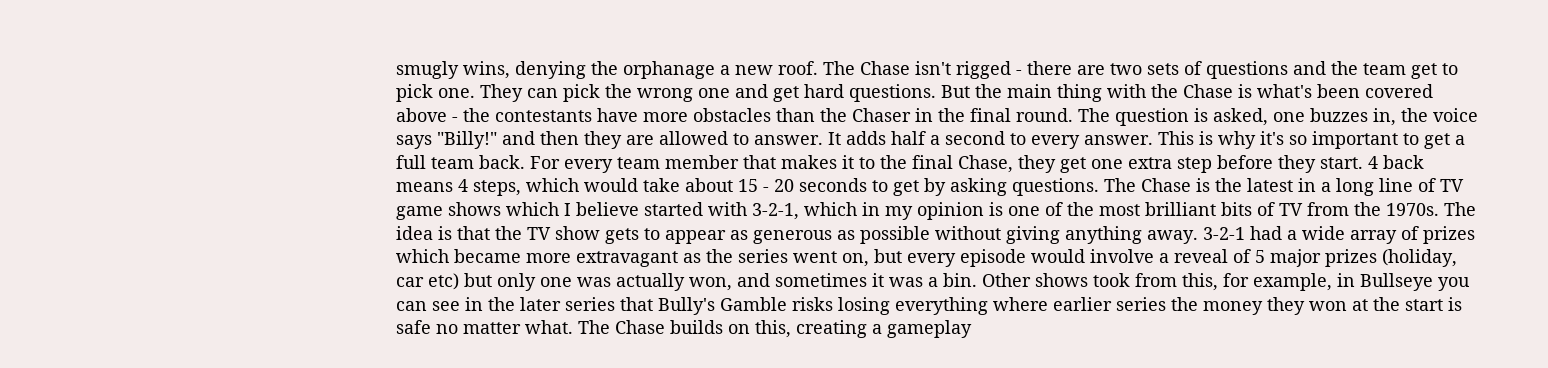smugly wins, denying the orphanage a new roof. The Chase isn't rigged - there are two sets of questions and the team get to pick one. They can pick the wrong one and get hard questions. But the main thing with the Chase is what's been covered above - the contestants have more obstacles than the Chaser in the final round. The question is asked, one buzzes in, the voice says "Billy!" and then they are allowed to answer. It adds half a second to every answer. This is why it's so important to get a full team back. For every team member that makes it to the final Chase, they get one extra step before they start. 4 back means 4 steps, which would take about 15 - 20 seconds to get by asking questions. The Chase is the latest in a long line of TV game shows which I believe started with 3-2-1, which in my opinion is one of the most brilliant bits of TV from the 1970s. The idea is that the TV show gets to appear as generous as possible without giving anything away. 3-2-1 had a wide array of prizes which became more extravagant as the series went on, but every episode would involve a reveal of 5 major prizes (holiday, car etc) but only one was actually won, and sometimes it was a bin. Other shows took from this, for example, in Bullseye you can see in the later series that Bully's Gamble risks losing everything where earlier series the money they won at the start is safe no matter what. The Chase builds on this, creating a gameplay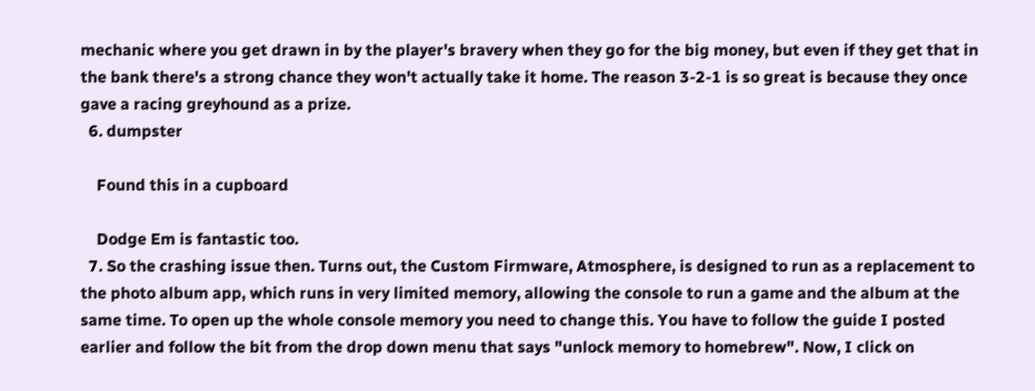mechanic where you get drawn in by the player's bravery when they go for the big money, but even if they get that in the bank there's a strong chance they won't actually take it home. The reason 3-2-1 is so great is because they once gave a racing greyhound as a prize.
  6. dumpster

    Found this in a cupboard

    Dodge Em is fantastic too.
  7. So the crashing issue then. Turns out, the Custom Firmware, Atmosphere, is designed to run as a replacement to the photo album app, which runs in very limited memory, allowing the console to run a game and the album at the same time. To open up the whole console memory you need to change this. You have to follow the guide I posted earlier and follow the bit from the drop down menu that says "unlock memory to homebrew". Now, I click on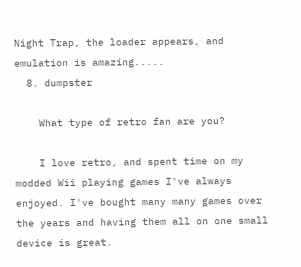Night Trap, the loader appears, and emulation is amazing.....
  8. dumpster

    What type of retro fan are you?

    I love retro, and spent time on my modded Wii playing games I've always enjoyed. I've bought many many games over the years and having them all on one small device is great.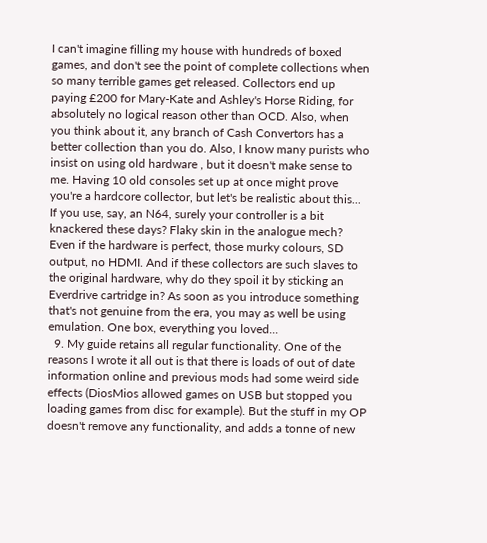I can't imagine filling my house with hundreds of boxed games, and don't see the point of complete collections when so many terrible games get released. Collectors end up paying £200 for Mary-Kate and Ashley's Horse Riding, for absolutely no logical reason other than OCD. Also, when you think about it, any branch of Cash Convertors has a better collection than you do. Also, I know many purists who insist on using old hardware , but it doesn't make sense to me. Having 10 old consoles set up at once might prove you're a hardcore collector, but let's be realistic about this... If you use, say, an N64, surely your controller is a bit knackered these days? Flaky skin in the analogue mech? Even if the hardware is perfect, those murky colours, SD output, no HDMI. And if these collectors are such slaves to the original hardware, why do they spoil it by sticking an Everdrive cartridge in? As soon as you introduce something that's not genuine from the era, you may as well be using emulation. One box, everything you loved...
  9. My guide retains all regular functionality. One of the reasons I wrote it all out is that there is loads of out of date information online and previous mods had some weird side effects (DiosMios allowed games on USB but stopped you loading games from disc for example). But the stuff in my OP doesn't remove any functionality, and adds a tonne of new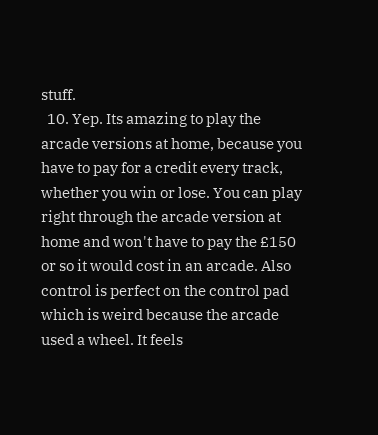stuff.
  10. Yep. Its amazing to play the arcade versions at home, because you have to pay for a credit every track, whether you win or lose. You can play right through the arcade version at home and won't have to pay the £150 or so it would cost in an arcade. Also control is perfect on the control pad which is weird because the arcade used a wheel. It feels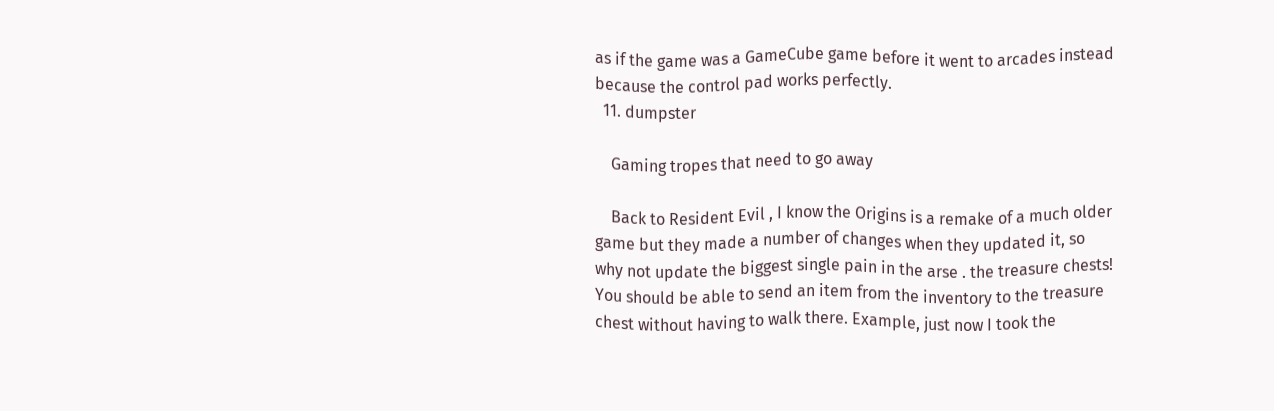as if the game was a GameCube game before it went to arcades instead because the control pad works perfectly.
  11. dumpster

    Gaming tropes that need to go away

    Back to Resident Evil , I know the Origins is a remake of a much older game but they made a number of changes when they updated it, so why not update the biggest single pain in the arse . the treasure chests! You should be able to send an item from the inventory to the treasure chest without having to walk there. Example, just now I took the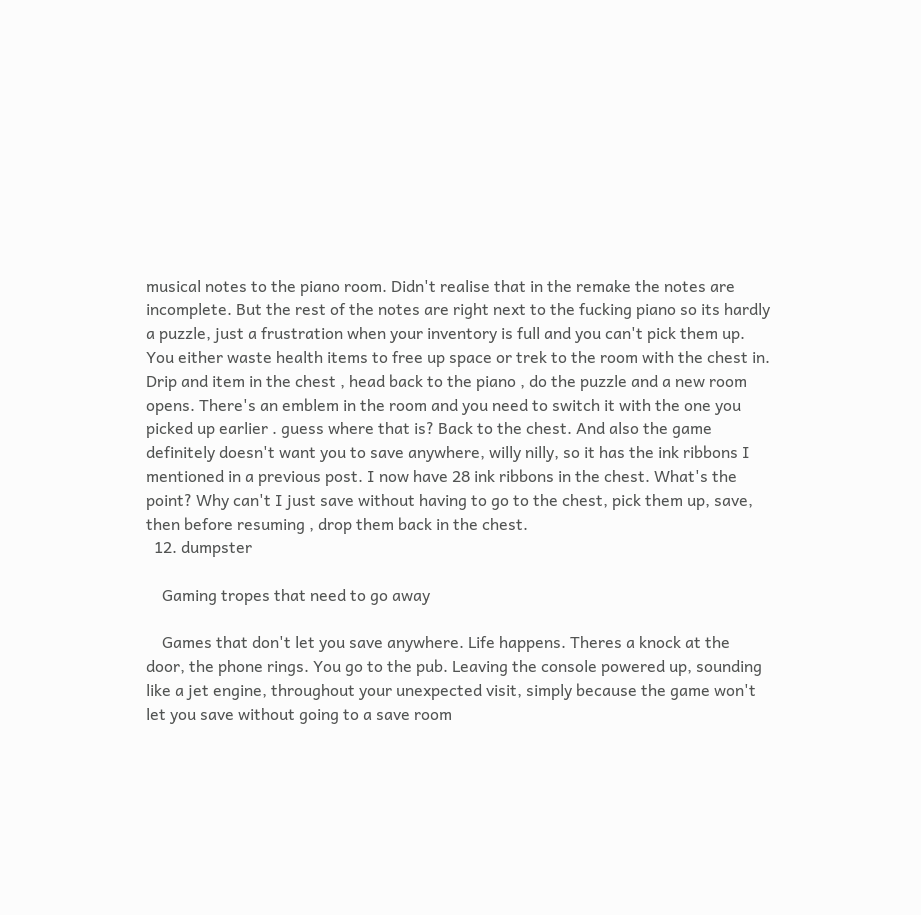musical notes to the piano room. Didn't realise that in the remake the notes are incomplete. But the rest of the notes are right next to the fucking piano so its hardly a puzzle, just a frustration when your inventory is full and you can't pick them up. You either waste health items to free up space or trek to the room with the chest in. Drip and item in the chest , head back to the piano , do the puzzle and a new room opens. There's an emblem in the room and you need to switch it with the one you picked up earlier . guess where that is? Back to the chest. And also the game definitely doesn't want you to save anywhere, willy nilly, so it has the ink ribbons I mentioned in a previous post. I now have 28 ink ribbons in the chest. What's the point? Why can't I just save without having to go to the chest, pick them up, save, then before resuming , drop them back in the chest.
  12. dumpster

    Gaming tropes that need to go away

    Games that don't let you save anywhere. Life happens. Theres a knock at the door, the phone rings. You go to the pub. Leaving the console powered up, sounding like a jet engine, throughout your unexpected visit, simply because the game won't let you save without going to a save room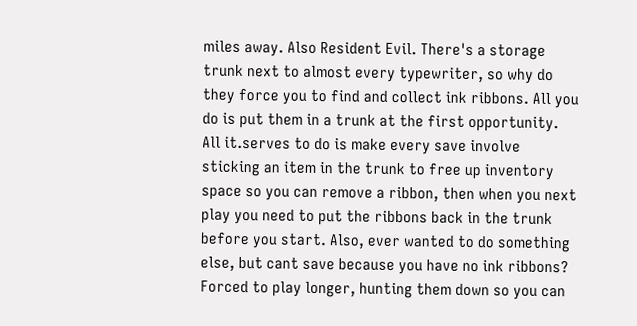miles away. Also Resident Evil. There's a storage trunk next to almost every typewriter, so why do they force you to find and collect ink ribbons. All you do is put them in a trunk at the first opportunity. All it.serves to do is make every save involve sticking an item in the trunk to free up inventory space so you can remove a ribbon, then when you next play you need to put the ribbons back in the trunk before you start. Also, ever wanted to do something else, but cant save because you have no ink ribbons? Forced to play longer, hunting them down so you can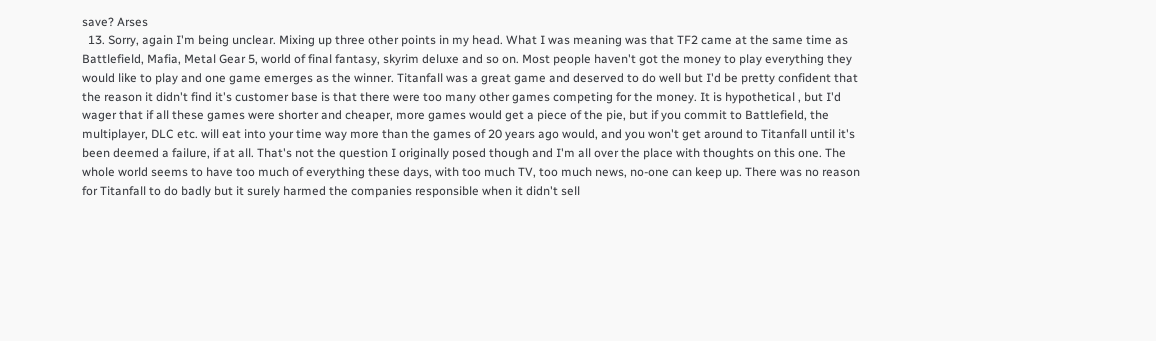save? Arses
  13. Sorry, again I'm being unclear. Mixing up three other points in my head. What I was meaning was that TF2 came at the same time as Battlefield, Mafia, Metal Gear 5, world of final fantasy, skyrim deluxe and so on. Most people haven't got the money to play everything they would like to play and one game emerges as the winner. Titanfall was a great game and deserved to do well but I'd be pretty confident that the reason it didn't find it's customer base is that there were too many other games competing for the money. It is hypothetical , but I'd wager that if all these games were shorter and cheaper, more games would get a piece of the pie, but if you commit to Battlefield, the multiplayer, DLC etc. will eat into your time way more than the games of 20 years ago would, and you won't get around to Titanfall until it's been deemed a failure, if at all. That's not the question I originally posed though and I'm all over the place with thoughts on this one. The whole world seems to have too much of everything these days, with too much TV, too much news, no-one can keep up. There was no reason for Titanfall to do badly but it surely harmed the companies responsible when it didn't sell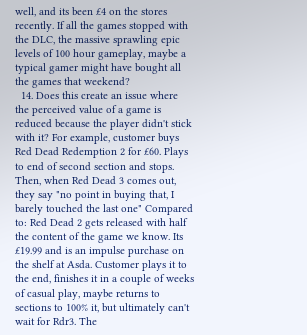well, and its been £4 on the stores recently. If all the games stopped with the DLC, the massive sprawling epic levels of 100 hour gameplay, maybe a typical gamer might have bought all the games that weekend?
  14. Does this create an issue where the perceived value of a game is reduced because the player didn't stick with it? For example, customer buys Red Dead Redemption 2 for £60. Plays to end of second section and stops. Then, when Red Dead 3 comes out, they say "no point in buying that, I barely touched the last one" Compared to: Red Dead 2 gets released with half the content of the game we know. Its £19.99 and is an impulse purchase on the shelf at Asda. Customer plays it to the end, finishes it in a couple of weeks of casual play, maybe returns to sections to 100% it, but ultimately can't wait for Rdr3. The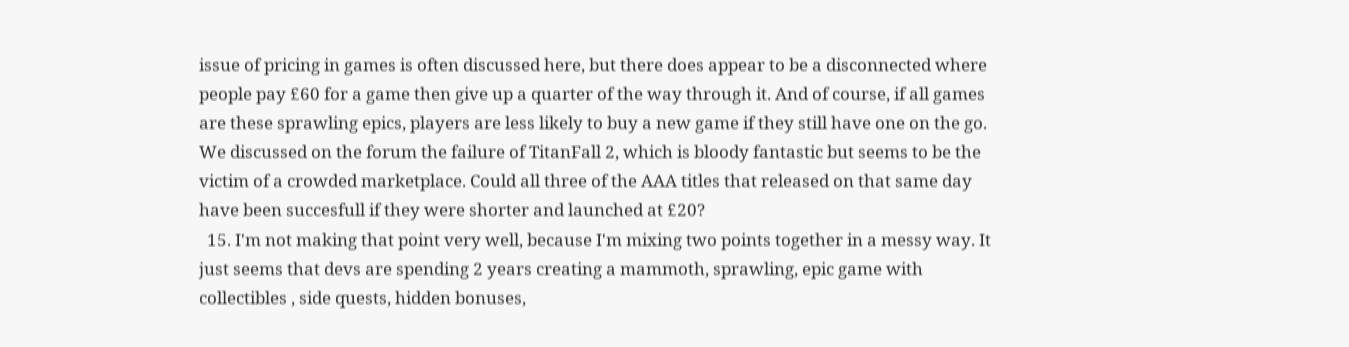issue of pricing in games is often discussed here, but there does appear to be a disconnected where people pay £60 for a game then give up a quarter of the way through it. And of course, if all games are these sprawling epics, players are less likely to buy a new game if they still have one on the go. We discussed on the forum the failure of TitanFall 2, which is bloody fantastic but seems to be the victim of a crowded marketplace. Could all three of the AAA titles that released on that same day have been succesfull if they were shorter and launched at £20?
  15. I'm not making that point very well, because I'm mixing two points together in a messy way. It just seems that devs are spending 2 years creating a mammoth, sprawling, epic game with collectibles , side quests, hidden bonuses,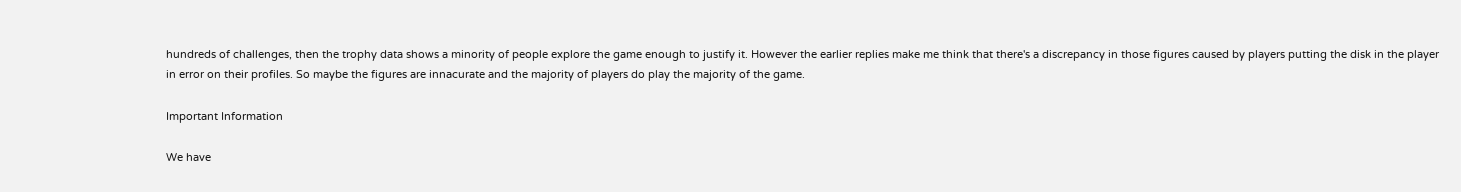hundreds of challenges, then the trophy data shows a minority of people explore the game enough to justify it. However the earlier replies make me think that there's a discrepancy in those figures caused by players putting the disk in the player in error on their profiles. So maybe the figures are innacurate and the majority of players do play the majority of the game.

Important Information

We have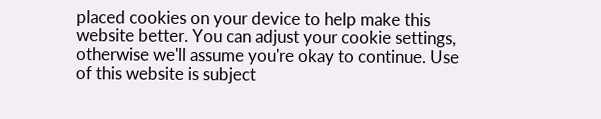placed cookies on your device to help make this website better. You can adjust your cookie settings, otherwise we'll assume you're okay to continue. Use of this website is subject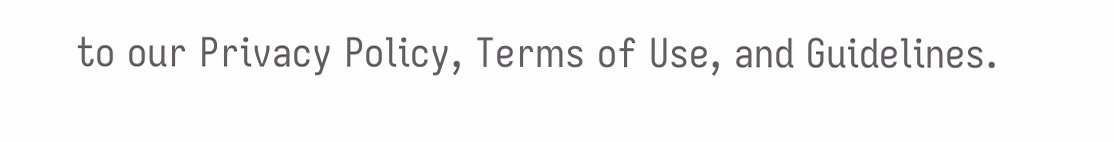to our Privacy Policy, Terms of Use, and Guidelines.